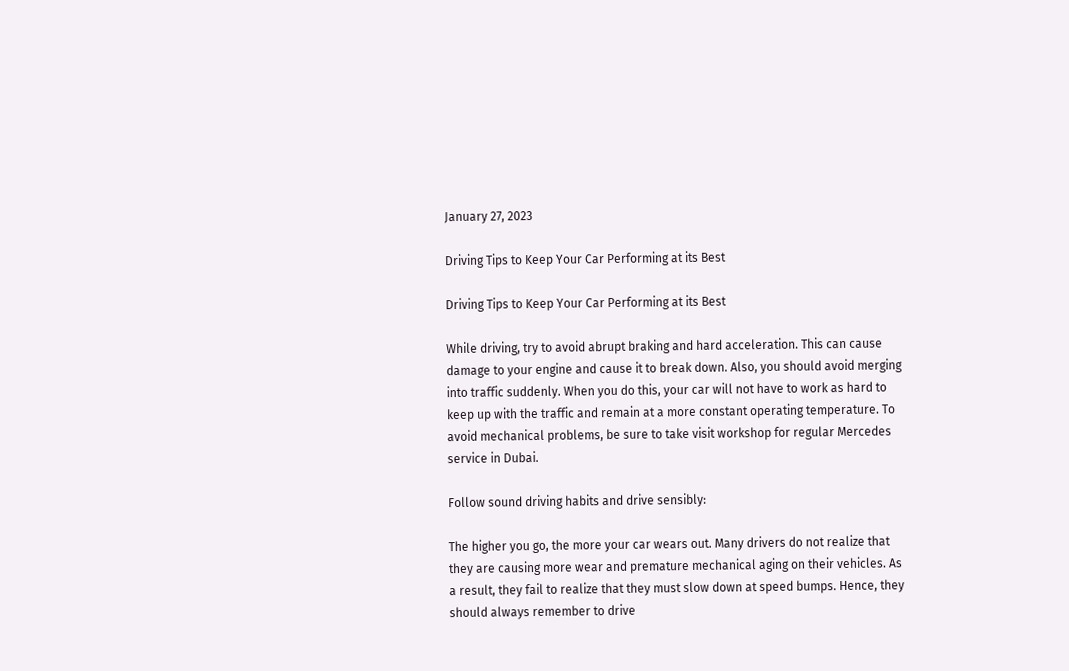January 27, 2023

Driving Tips to Keep Your Car Performing at its Best

Driving Tips to Keep Your Car Performing at its Best

While driving, try to avoid abrupt braking and hard acceleration. This can cause damage to your engine and cause it to break down. Also, you should avoid merging into traffic suddenly. When you do this, your car will not have to work as hard to keep up with the traffic and remain at a more constant operating temperature. To avoid mechanical problems, be sure to take visit workshop for regular Mercedes service in Dubai.

Follow sound driving habits and drive sensibly:

The higher you go, the more your car wears out. Many drivers do not realize that they are causing more wear and premature mechanical aging on their vehicles. As a result, they fail to realize that they must slow down at speed bumps. Hence, they should always remember to drive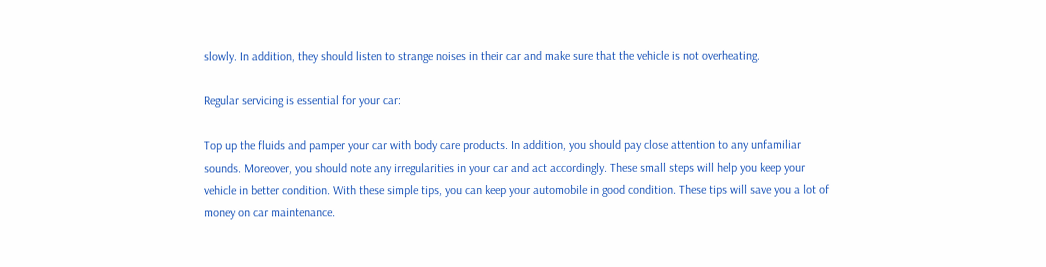slowly. In addition, they should listen to strange noises in their car and make sure that the vehicle is not overheating.

Regular servicing is essential for your car:

Top up the fluids and pamper your car with body care products. In addition, you should pay close attention to any unfamiliar sounds. Moreover, you should note any irregularities in your car and act accordingly. These small steps will help you keep your vehicle in better condition. With these simple tips, you can keep your automobile in good condition. These tips will save you a lot of money on car maintenance.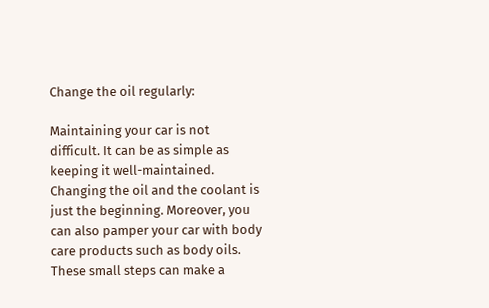Change the oil regularly:

Maintaining your car is not difficult. It can be as simple as keeping it well-maintained. Changing the oil and the coolant is just the beginning. Moreover, you can also pamper your car with body care products such as body oils. These small steps can make a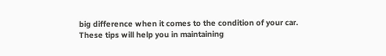big difference when it comes to the condition of your car. These tips will help you in maintaining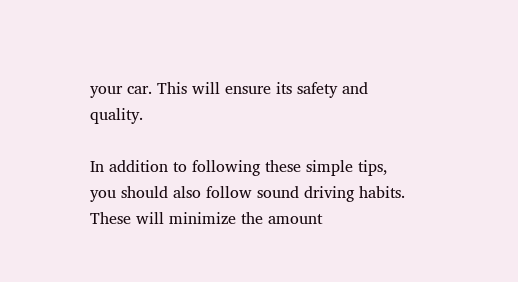your car. This will ensure its safety and quality.

In addition to following these simple tips, you should also follow sound driving habits. These will minimize the amount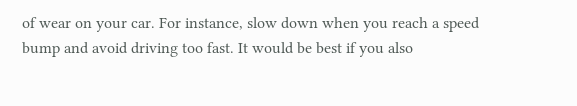of wear on your car. For instance, slow down when you reach a speed bump and avoid driving too fast. It would be best if you also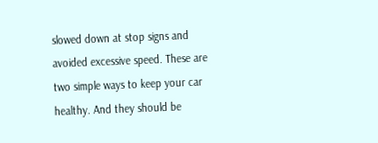slowed down at stop signs and avoided excessive speed. These are two simple ways to keep your car healthy. And they should be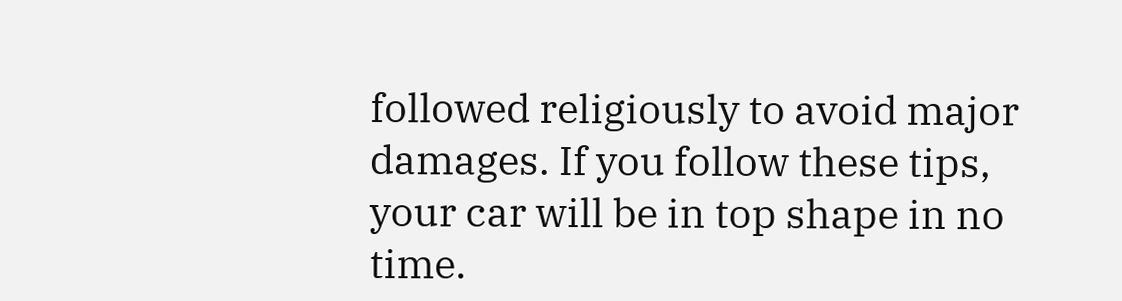followed religiously to avoid major damages. If you follow these tips, your car will be in top shape in no time.